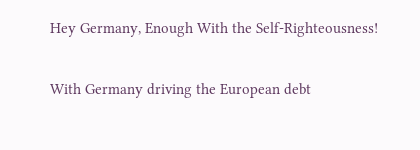Hey Germany, Enough With the Self-Righteousness!

With Germany driving the European debt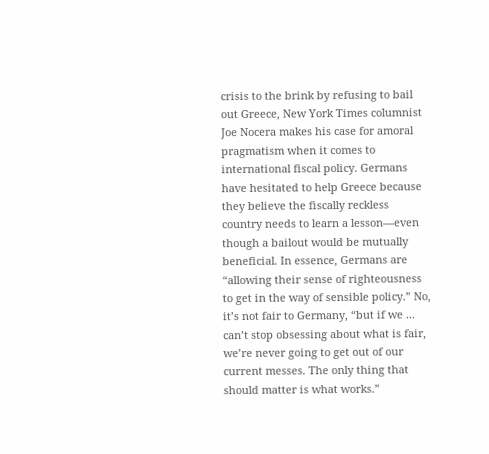crisis to the brink by refusing to bail out Greece, New York Times columnist Joe Nocera makes his case for amoral pragmatism when it comes to international fiscal policy. Germans have hesitated to help Greece because they believe the fiscally reckless country needs to learn a lesson—even though a bailout would be mutually beneficial. In essence, Germans are “allowing their sense of righteousness to get in the way of sensible policy.” No, it’s not fair to Germany, “but if we ... can’t stop obsessing about what is fair, we’re never going to get out of our current messes. The only thing that should matter is what works.”